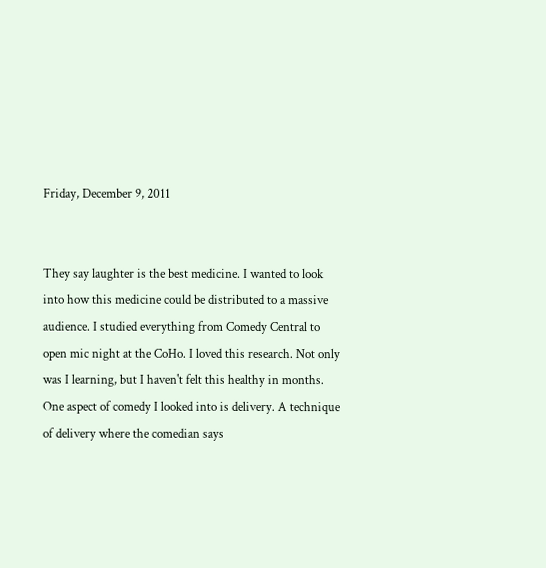Friday, December 9, 2011


They say laughter is the best medicine. I wanted to look into how this medicine could be distributed to a massive audience. I studied everything from Comedy Central to open mic night at the CoHo. I loved this research. Not only was I learning, but I haven't felt this healthy in months.
One aspect of comedy I looked into is delivery. A technique of delivery where the comedian says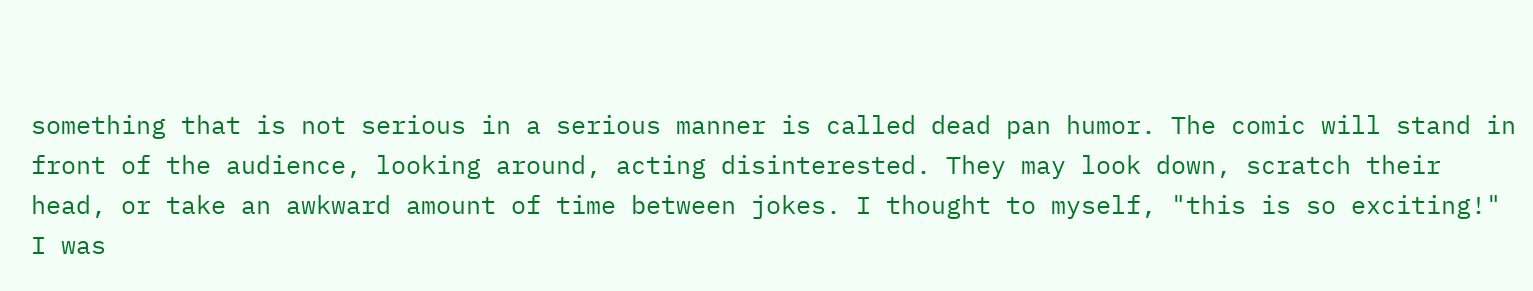something that is not serious in a serious manner is called dead pan humor. The comic will stand in front of the audience, looking around, acting disinterested. They may look down, scratch their head, or take an awkward amount of time between jokes. I thought to myself, "this is so exciting!" I was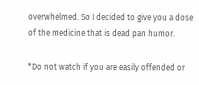overwhelmed. So I decided to give you a dose of the medicine that is dead pan humor.

*Do not watch if you are easily offended or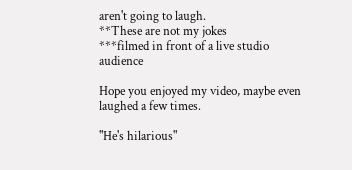aren't going to laugh.
**These are not my jokes
***filmed in front of a live studio audience

Hope you enjoyed my video, maybe even laughed a few times.

"He's hilarious"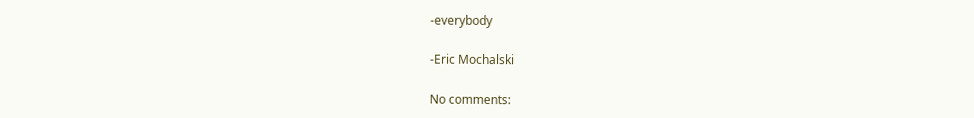-everybody

-Eric Mochalski

No comments: